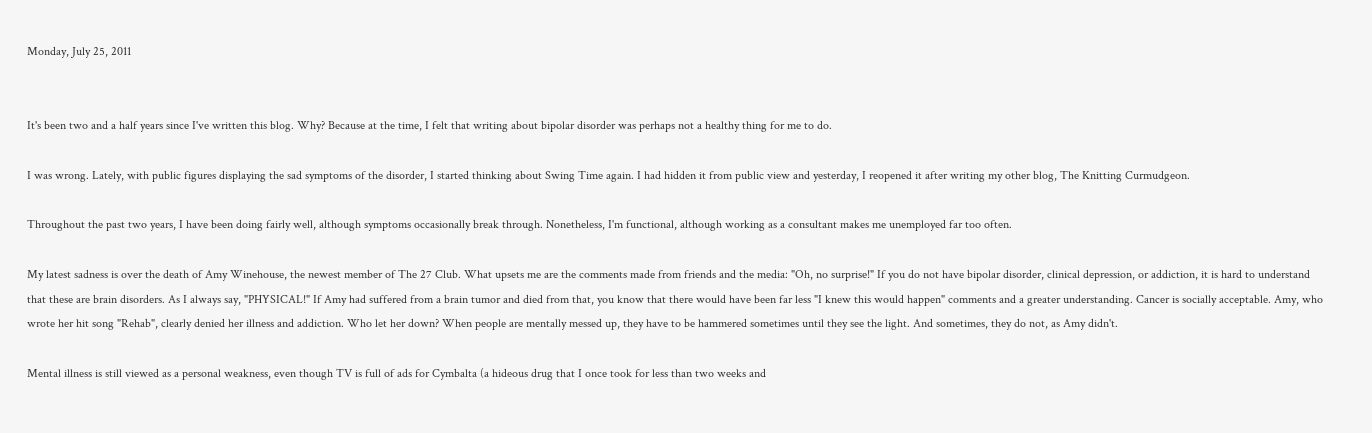Monday, July 25, 2011


It's been two and a half years since I've written this blog. Why? Because at the time, I felt that writing about bipolar disorder was perhaps not a healthy thing for me to do.

I was wrong. Lately, with public figures displaying the sad symptoms of the disorder, I started thinking about Swing Time again. I had hidden it from public view and yesterday, I reopened it after writing my other blog, The Knitting Curmudgeon.

Throughout the past two years, I have been doing fairly well, although symptoms occasionally break through. Nonetheless, I'm functional, although working as a consultant makes me unemployed far too often.

My latest sadness is over the death of Amy Winehouse, the newest member of The 27 Club. What upsets me are the comments made from friends and the media: "Oh, no surprise!" If you do not have bipolar disorder, clinical depression, or addiction, it is hard to understand that these are brain disorders. As I always say, "PHYSICAL!" If Amy had suffered from a brain tumor and died from that, you know that there would have been far less "I knew this would happen" comments and a greater understanding. Cancer is socially acceptable. Amy, who wrote her hit song "Rehab", clearly denied her illness and addiction. Who let her down? When people are mentally messed up, they have to be hammered sometimes until they see the light. And sometimes, they do not, as Amy didn't.

Mental illness is still viewed as a personal weakness, even though TV is full of ads for Cymbalta (a hideous drug that I once took for less than two weeks and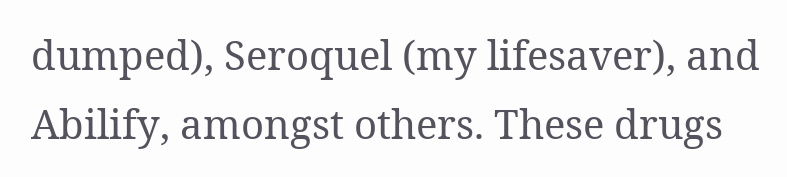dumped), Seroquel (my lifesaver), and Abilify, amongst others. These drugs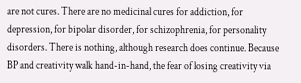are not cures. There are no medicinal cures for addiction, for depression, for bipolar disorder, for schizophrenia, for personality disorders. There is nothing, although research does continue. Because BP and creativity walk hand-in-hand, the fear of losing creativity via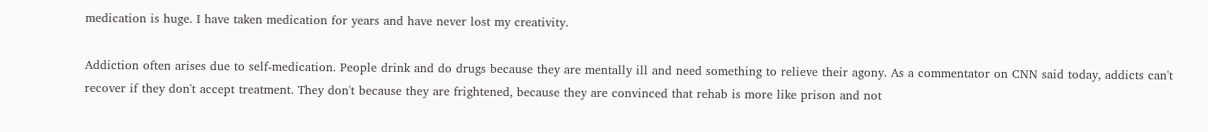medication is huge. I have taken medication for years and have never lost my creativity.

Addiction often arises due to self-medication. People drink and do drugs because they are mentally ill and need something to relieve their agony. As a commentator on CNN said today, addicts can't recover if they don't accept treatment. They don't because they are frightened, because they are convinced that rehab is more like prison and not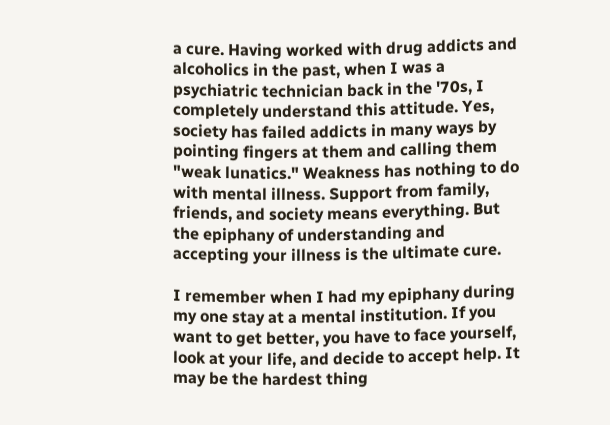a cure. Having worked with drug addicts and alcoholics in the past, when I was a psychiatric technician back in the '70s, I completely understand this attitude. Yes, society has failed addicts in many ways by pointing fingers at them and calling them "weak lunatics." Weakness has nothing to do with mental illness. Support from family, friends, and society means everything. But the epiphany of understanding and accepting your illness is the ultimate cure.

I remember when I had my epiphany during my one stay at a mental institution. If you want to get better, you have to face yourself, look at your life, and decide to accept help. It may be the hardest thing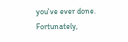you've ever done.  Fortunately,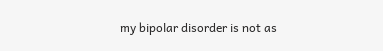my bipolar disorder is not as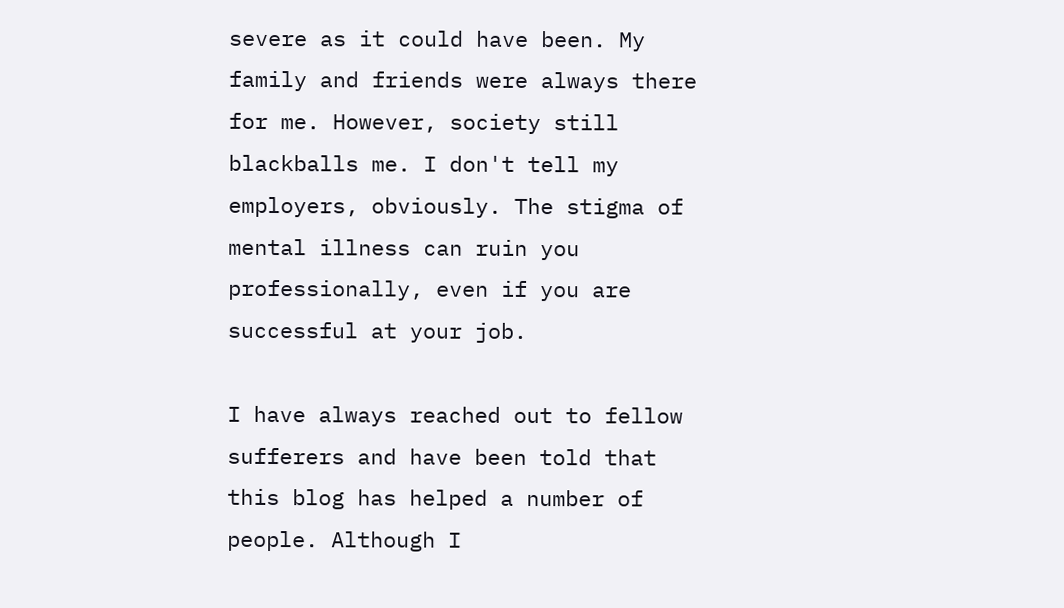severe as it could have been. My family and friends were always there for me. However, society still blackballs me. I don't tell my employers, obviously. The stigma of mental illness can ruin you professionally, even if you are successful at your job.

I have always reached out to fellow sufferers and have been told that this blog has helped a number of people. Although I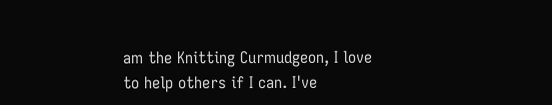am the Knitting Curmudgeon, I love to help others if I can. I've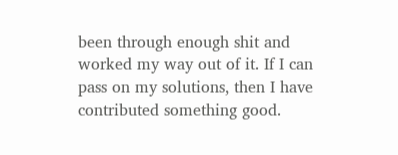been through enough shit and worked my way out of it. If I can pass on my solutions, then I have contributed something good.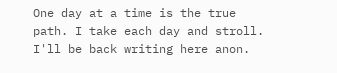One day at a time is the true path. I take each day and stroll. I'll be back writing here anon.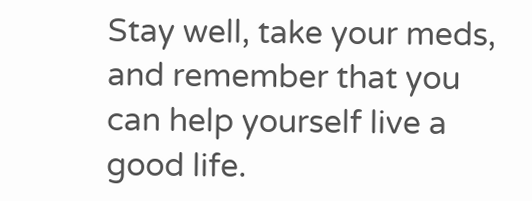Stay well, take your meds, and remember that you can help yourself live a good life.